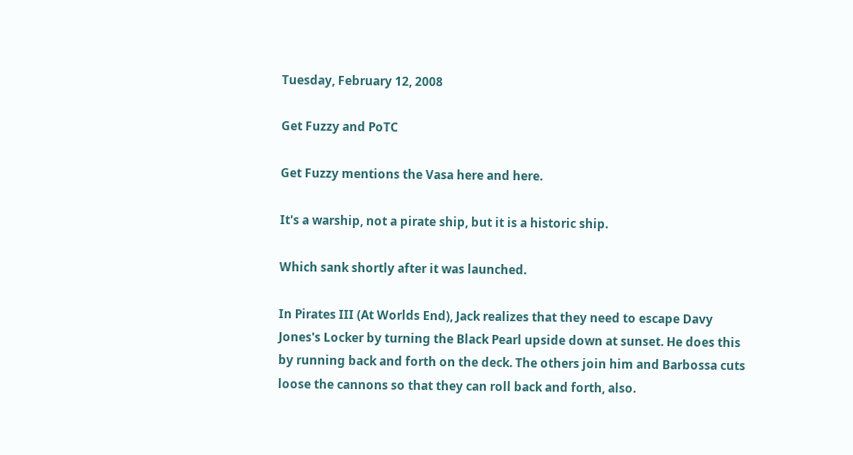Tuesday, February 12, 2008

Get Fuzzy and PoTC

Get Fuzzy mentions the Vasa here and here.

It's a warship, not a pirate ship, but it is a historic ship.

Which sank shortly after it was launched.

In Pirates III (At Worlds End), Jack realizes that they need to escape Davy Jones's Locker by turning the Black Pearl upside down at sunset. He does this by running back and forth on the deck. The others join him and Barbossa cuts loose the cannons so that they can roll back and forth, also.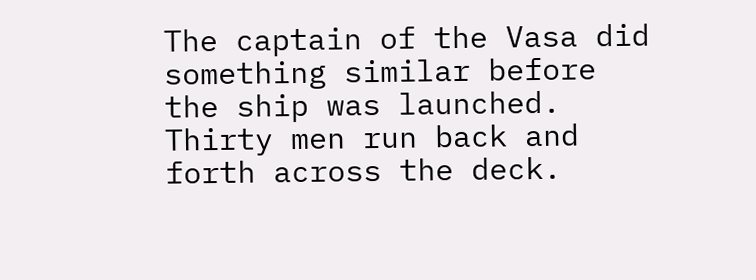The captain of the Vasa did something similar before the ship was launched. Thirty men run back and forth across the deck.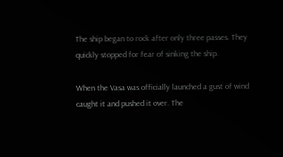The ship began to rock after only three passes. They quickly stopped for fear of sinking the ship.

When the Vasa was officially launched a gust of wind caught it and pushed it over. The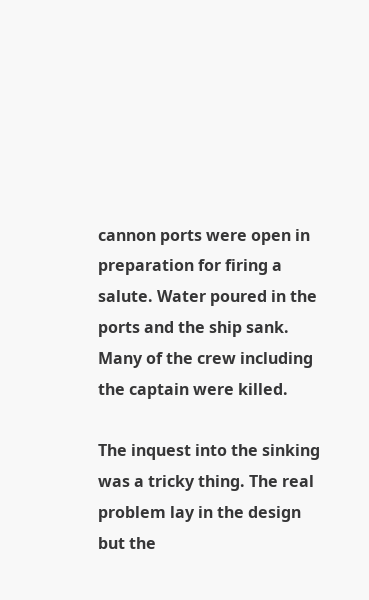cannon ports were open in preparation for firing a salute. Water poured in the ports and the ship sank. Many of the crew including the captain were killed.

The inquest into the sinking was a tricky thing. The real problem lay in the design but the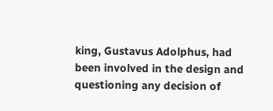king, Gustavus Adolphus, had been involved in the design and questioning any decision of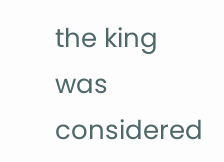the king was considered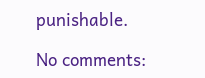punishable.

No comments: